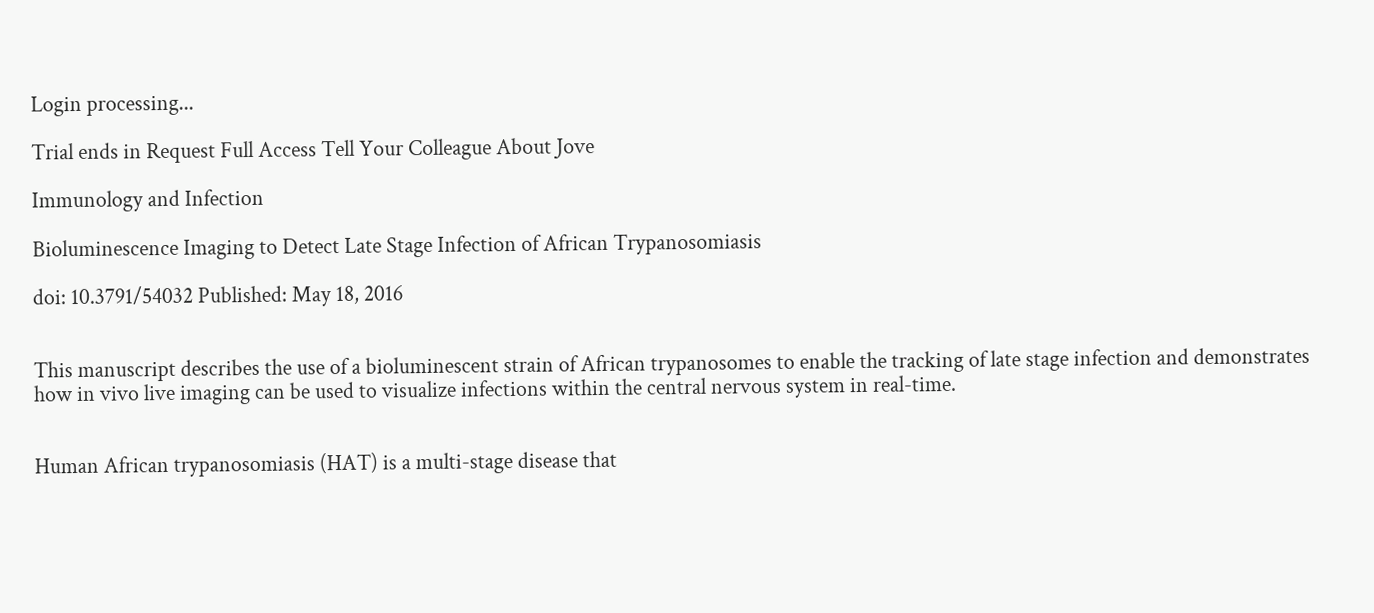Login processing...

Trial ends in Request Full Access Tell Your Colleague About Jove

Immunology and Infection

Bioluminescence Imaging to Detect Late Stage Infection of African Trypanosomiasis

doi: 10.3791/54032 Published: May 18, 2016


This manuscript describes the use of a bioluminescent strain of African trypanosomes to enable the tracking of late stage infection and demonstrates how in vivo live imaging can be used to visualize infections within the central nervous system in real-time.


Human African trypanosomiasis (HAT) is a multi-stage disease that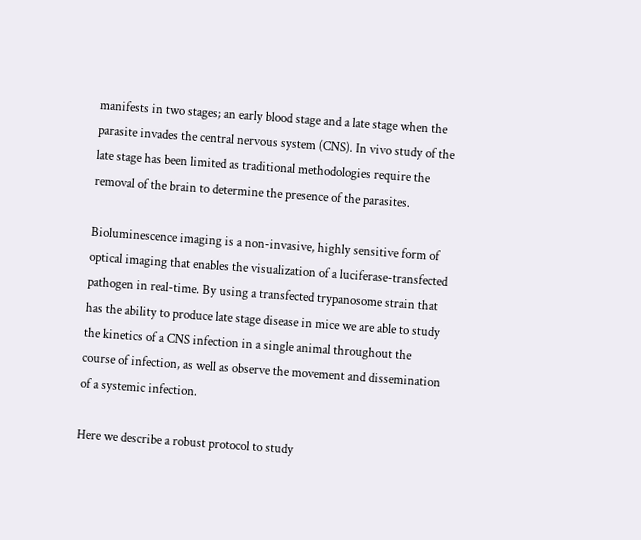manifests in two stages; an early blood stage and a late stage when the parasite invades the central nervous system (CNS). In vivo study of the late stage has been limited as traditional methodologies require the removal of the brain to determine the presence of the parasites.

Bioluminescence imaging is a non-invasive, highly sensitive form of optical imaging that enables the visualization of a luciferase-transfected pathogen in real-time. By using a transfected trypanosome strain that has the ability to produce late stage disease in mice we are able to study the kinetics of a CNS infection in a single animal throughout the course of infection, as well as observe the movement and dissemination of a systemic infection.

Here we describe a robust protocol to study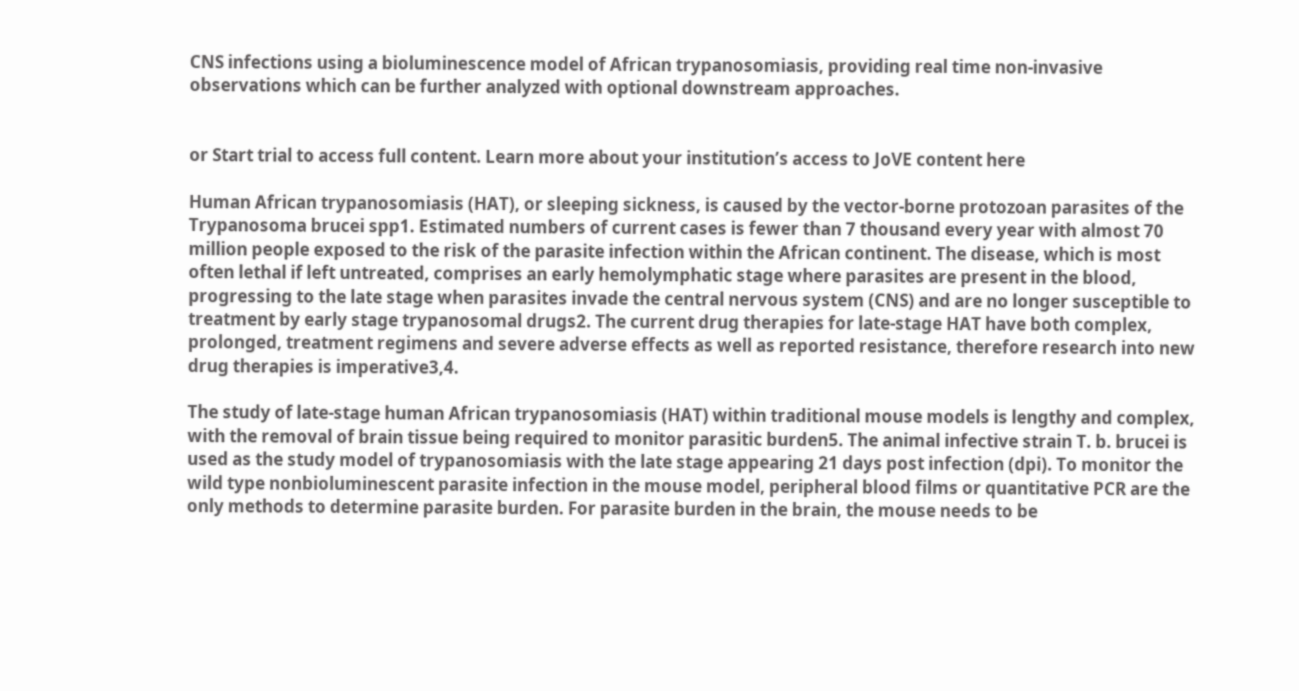CNS infections using a bioluminescence model of African trypanosomiasis, providing real time non-invasive observations which can be further analyzed with optional downstream approaches.


or Start trial to access full content. Learn more about your institution’s access to JoVE content here

Human African trypanosomiasis (HAT), or sleeping sickness, is caused by the vector-borne protozoan parasites of the Trypanosoma brucei spp1. Estimated numbers of current cases is fewer than 7 thousand every year with almost 70 million people exposed to the risk of the parasite infection within the African continent. The disease, which is most often lethal if left untreated, comprises an early hemolymphatic stage where parasites are present in the blood, progressing to the late stage when parasites invade the central nervous system (CNS) and are no longer susceptible to treatment by early stage trypanosomal drugs2. The current drug therapies for late-stage HAT have both complex, prolonged, treatment regimens and severe adverse effects as well as reported resistance, therefore research into new drug therapies is imperative3,4.

The study of late-stage human African trypanosomiasis (HAT) within traditional mouse models is lengthy and complex, with the removal of brain tissue being required to monitor parasitic burden5. The animal infective strain T. b. brucei is used as the study model of trypanosomiasis with the late stage appearing 21 days post infection (dpi). To monitor the wild type nonbioluminescent parasite infection in the mouse model, peripheral blood films or quantitative PCR are the only methods to determine parasite burden. For parasite burden in the brain, the mouse needs to be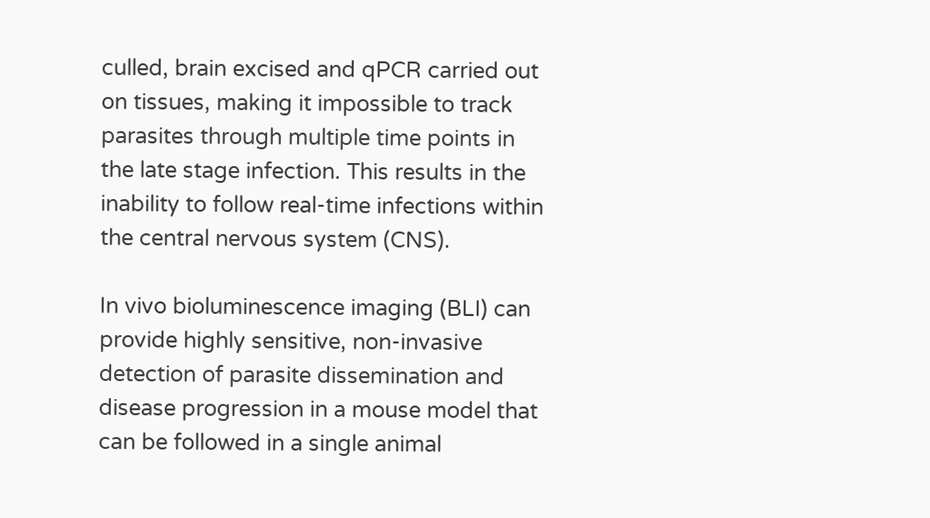culled, brain excised and qPCR carried out on tissues, making it impossible to track parasites through multiple time points in the late stage infection. This results in the inability to follow real-time infections within the central nervous system (CNS).

In vivo bioluminescence imaging (BLI) can provide highly sensitive, non-invasive detection of parasite dissemination and disease progression in a mouse model that can be followed in a single animal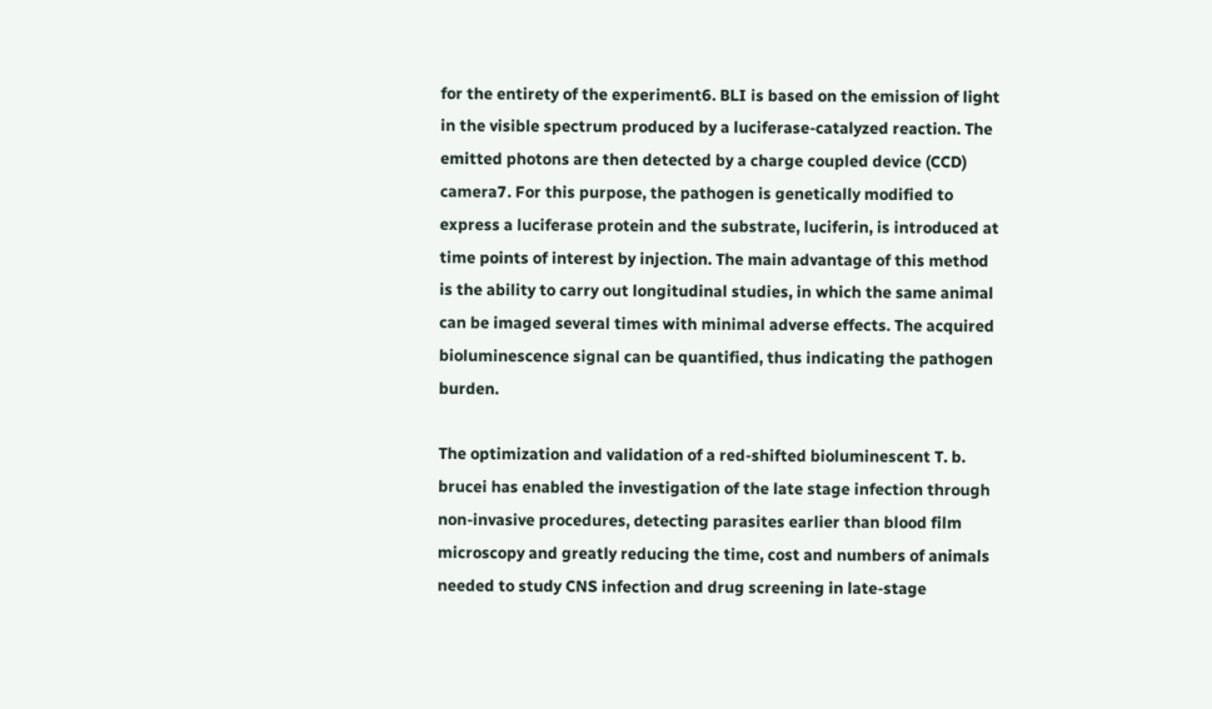for the entirety of the experiment6. BLI is based on the emission of light in the visible spectrum produced by a luciferase-catalyzed reaction. The emitted photons are then detected by a charge coupled device (CCD) camera7. For this purpose, the pathogen is genetically modified to express a luciferase protein and the substrate, luciferin, is introduced at time points of interest by injection. The main advantage of this method is the ability to carry out longitudinal studies, in which the same animal can be imaged several times with minimal adverse effects. The acquired bioluminescence signal can be quantified, thus indicating the pathogen burden.

The optimization and validation of a red-shifted bioluminescent T. b. brucei has enabled the investigation of the late stage infection through non-invasive procedures, detecting parasites earlier than blood film microscopy and greatly reducing the time, cost and numbers of animals needed to study CNS infection and drug screening in late-stage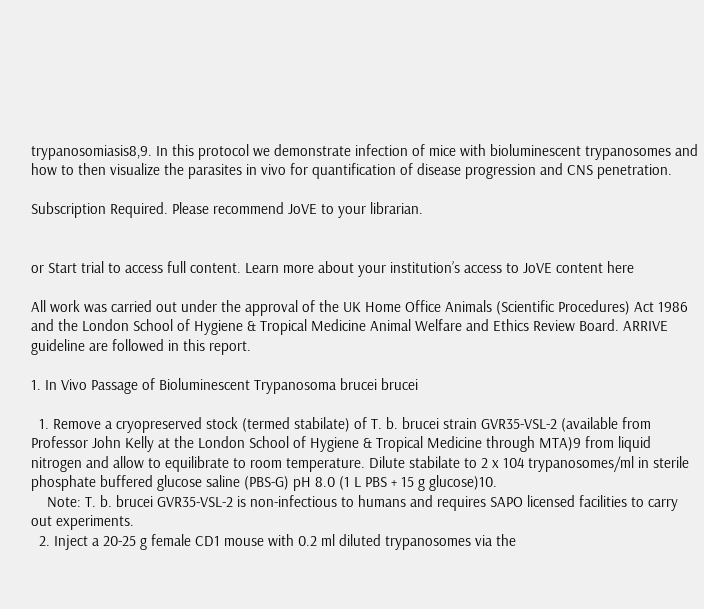trypanosomiasis8,9. In this protocol we demonstrate infection of mice with bioluminescent trypanosomes and how to then visualize the parasites in vivo for quantification of disease progression and CNS penetration.

Subscription Required. Please recommend JoVE to your librarian.


or Start trial to access full content. Learn more about your institution’s access to JoVE content here

All work was carried out under the approval of the UK Home Office Animals (Scientific Procedures) Act 1986 and the London School of Hygiene & Tropical Medicine Animal Welfare and Ethics Review Board. ARRIVE guideline are followed in this report.

1. In Vivo Passage of Bioluminescent Trypanosoma brucei brucei

  1. Remove a cryopreserved stock (termed stabilate) of T. b. brucei strain GVR35-VSL-2 (available from Professor John Kelly at the London School of Hygiene & Tropical Medicine through MTA)9 from liquid nitrogen and allow to equilibrate to room temperature. Dilute stabilate to 2 x 104 trypanosomes/ml in sterile phosphate buffered glucose saline (PBS-G) pH 8.0 (1 L PBS + 15 g glucose)10.
    Note: T. b. brucei GVR35-VSL-2 is non-infectious to humans and requires SAPO licensed facilities to carry out experiments.
  2. Inject a 20-25 g female CD1 mouse with 0.2 ml diluted trypanosomes via the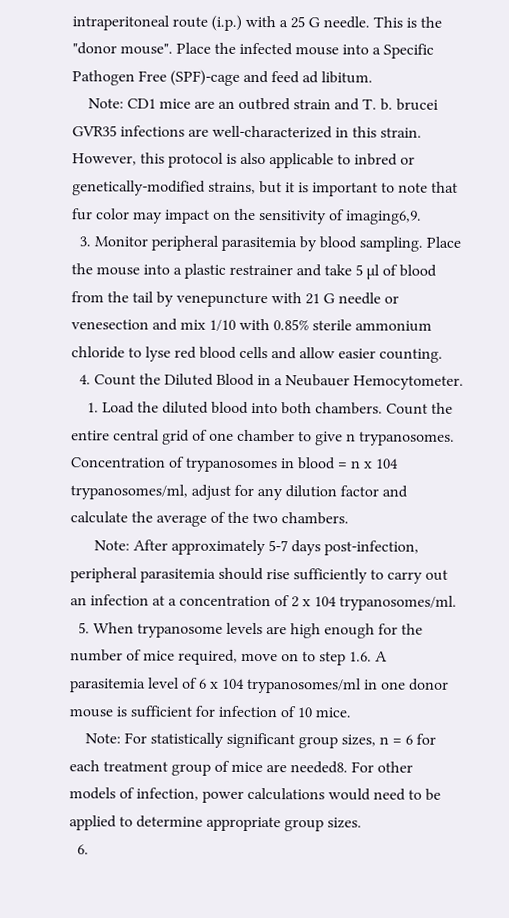intraperitoneal route (i.p.) with a 25 G needle. This is the "donor mouse". Place the infected mouse into a Specific Pathogen Free (SPF)-cage and feed ad libitum.
    Note: CD1 mice are an outbred strain and T. b. brucei GVR35 infections are well-characterized in this strain. However, this protocol is also applicable to inbred or genetically-modified strains, but it is important to note that fur color may impact on the sensitivity of imaging6,9.
  3. Monitor peripheral parasitemia by blood sampling. Place the mouse into a plastic restrainer and take 5 µl of blood from the tail by venepuncture with 21 G needle or venesection and mix 1/10 with 0.85% sterile ammonium chloride to lyse red blood cells and allow easier counting.
  4. Count the Diluted Blood in a Neubauer Hemocytometer.
    1. Load the diluted blood into both chambers. Count the entire central grid of one chamber to give n trypanosomes. Concentration of trypanosomes in blood = n x 104 trypanosomes/ml, adjust for any dilution factor and calculate the average of the two chambers.
      Note: After approximately 5-7 days post-infection, peripheral parasitemia should rise sufficiently to carry out an infection at a concentration of 2 x 104 trypanosomes/ml.
  5. When trypanosome levels are high enough for the number of mice required, move on to step 1.6. A parasitemia level of 6 x 104 trypanosomes/ml in one donor mouse is sufficient for infection of 10 mice.
    Note: For statistically significant group sizes, n = 6 for each treatment group of mice are needed8. For other models of infection, power calculations would need to be applied to determine appropriate group sizes.
  6.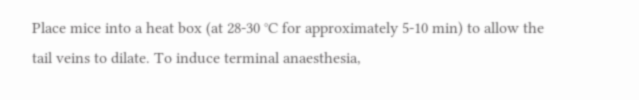Place mice into a heat box (at 28-30 °C for approximately 5-10 min) to allow the tail veins to dilate. To induce terminal anaesthesia,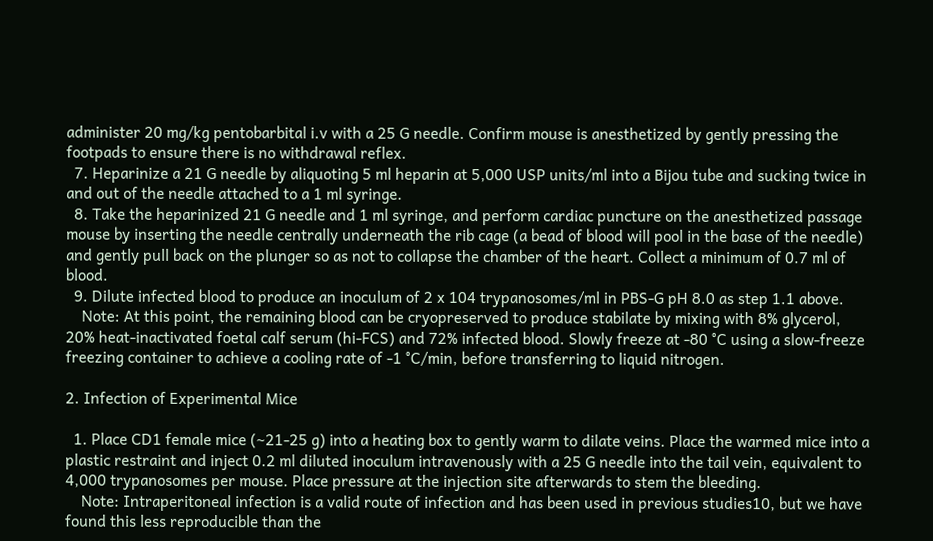administer 20 mg/kg pentobarbital i.v with a 25 G needle. Confirm mouse is anesthetized by gently pressing the footpads to ensure there is no withdrawal reflex.
  7. Heparinize a 21 G needle by aliquoting 5 ml heparin at 5,000 USP units/ml into a Bijou tube and sucking twice in and out of the needle attached to a 1 ml syringe.
  8. Take the heparinized 21 G needle and 1 ml syringe, and perform cardiac puncture on the anesthetized passage mouse by inserting the needle centrally underneath the rib cage (a bead of blood will pool in the base of the needle) and gently pull back on the plunger so as not to collapse the chamber of the heart. Collect a minimum of 0.7 ml of blood.
  9. Dilute infected blood to produce an inoculum of 2 x 104 trypanosomes/ml in PBS-G pH 8.0 as step 1.1 above.
    Note: At this point, the remaining blood can be cryopreserved to produce stabilate by mixing with 8% glycerol, 20% heat-inactivated foetal calf serum (hi-FCS) and 72% infected blood. Slowly freeze at -80 °C using a slow-freeze freezing container to achieve a cooling rate of -1 °C/min, before transferring to liquid nitrogen.

2. Infection of Experimental Mice

  1. Place CD1 female mice (~21-25 g) into a heating box to gently warm to dilate veins. Place the warmed mice into a plastic restraint and inject 0.2 ml diluted inoculum intravenously with a 25 G needle into the tail vein, equivalent to 4,000 trypanosomes per mouse. Place pressure at the injection site afterwards to stem the bleeding.
    Note: Intraperitoneal infection is a valid route of infection and has been used in previous studies10, but we have found this less reproducible than the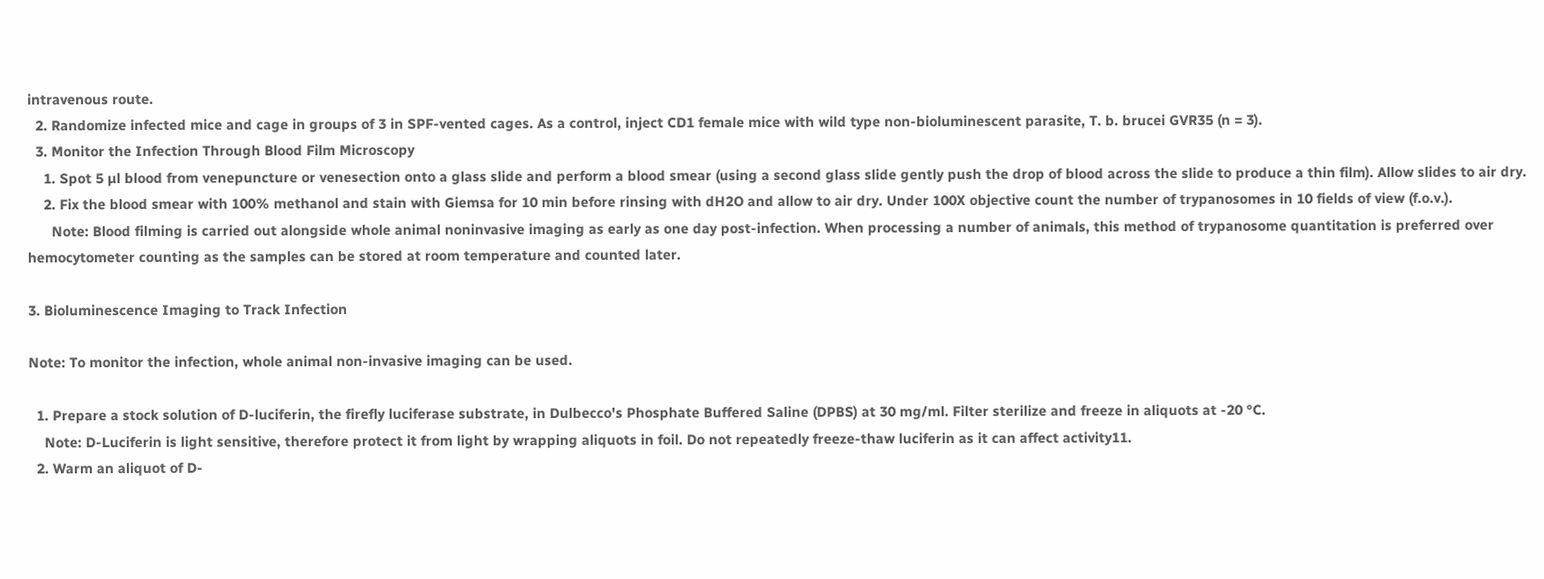intravenous route.
  2. Randomize infected mice and cage in groups of 3 in SPF-vented cages. As a control, inject CD1 female mice with wild type non-bioluminescent parasite, T. b. brucei GVR35 (n = 3).
  3. Monitor the Infection Through Blood Film Microscopy
    1. Spot 5 µl blood from venepuncture or venesection onto a glass slide and perform a blood smear (using a second glass slide gently push the drop of blood across the slide to produce a thin film). Allow slides to air dry.
    2. Fix the blood smear with 100% methanol and stain with Giemsa for 10 min before rinsing with dH2O and allow to air dry. Under 100X objective count the number of trypanosomes in 10 fields of view (f.o.v.).
      Note: Blood filming is carried out alongside whole animal noninvasive imaging as early as one day post-infection. When processing a number of animals, this method of trypanosome quantitation is preferred over hemocytometer counting as the samples can be stored at room temperature and counted later.

3. Bioluminescence Imaging to Track Infection

Note: To monitor the infection, whole animal non-invasive imaging can be used.

  1. Prepare a stock solution of D-luciferin, the firefly luciferase substrate, in Dulbecco's Phosphate Buffered Saline (DPBS) at 30 mg/ml. Filter sterilize and freeze in aliquots at -20 °C.
    Note: D-Luciferin is light sensitive, therefore protect it from light by wrapping aliquots in foil. Do not repeatedly freeze-thaw luciferin as it can affect activity11.
  2. Warm an aliquot of D-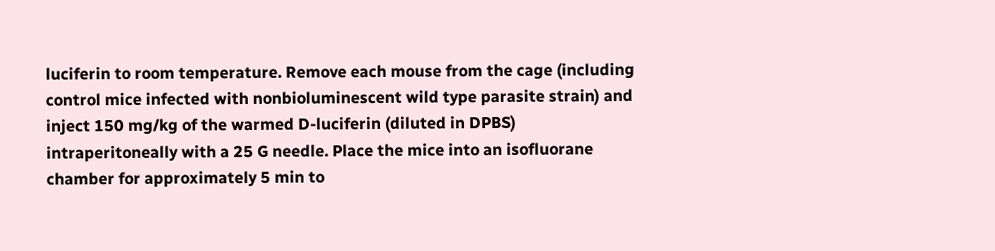luciferin to room temperature. Remove each mouse from the cage (including control mice infected with nonbioluminescent wild type parasite strain) and inject 150 mg/kg of the warmed D-luciferin (diluted in DPBS) intraperitoneally with a 25 G needle. Place the mice into an isofluorane chamber for approximately 5 min to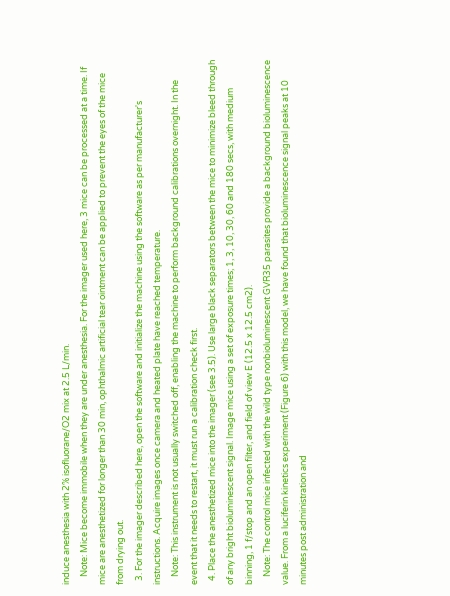induce anesthesia with 2% isofluorane/O2 mix at 2.5 L/min.
    Note: Mice become immobile when they are under anesthesia. For the imager used here, 3 mice can be processed at a time. If mice are anesthetized for longer than 30 min, ophthalmic artificial tear ointment can be applied to prevent the eyes of the mice from drying out.
  3. For the imager described here, open the software and initialize the machine using the software as per manufacturer's instructions. Acquire images once camera and heated plate have reached temperature.
    Note: This instrument is not usually switched off, enabling the machine to perform background calibrations overnight. In the event that it needs to restart, it must run a calibration check first.
  4. Place the anesthetized mice into the imager (see 3.5). Use large black separators between the mice to minimize bleed through of any bright bioluminescent signal. Image mice using a set of exposure times; 1, 3, 10, 30, 60 and 180 secs, with medium binning, 1 f/stop and an open filter, and field of view E (12.5 x 12.5 cm2).
    Note: The control mice infected with the wild type nonbioluminescent GVR35 parasites provide a background bioluminescence value. From a luciferin kinetics experiment (Figure 6) with this model, we have found that bioluminescence signal peaks at 10 minutes post administration and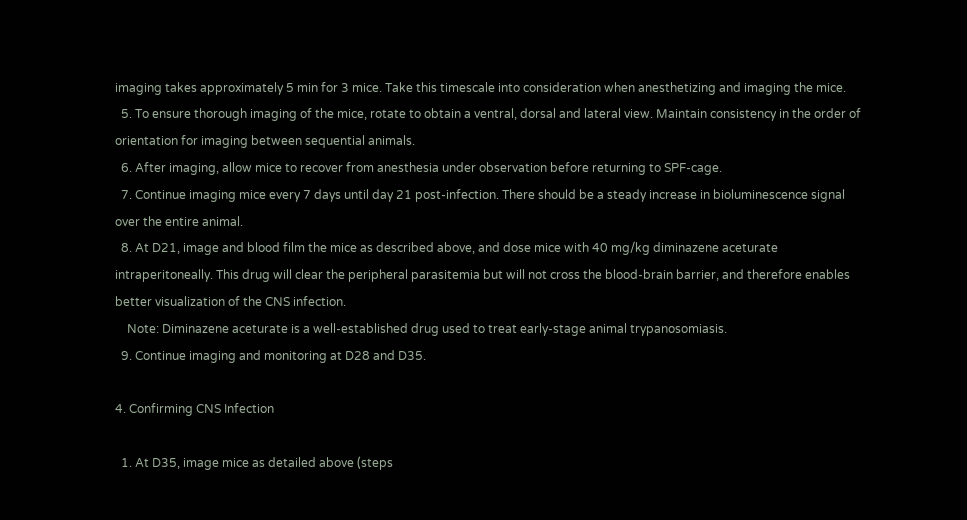imaging takes approximately 5 min for 3 mice. Take this timescale into consideration when anesthetizing and imaging the mice.
  5. To ensure thorough imaging of the mice, rotate to obtain a ventral, dorsal and lateral view. Maintain consistency in the order of orientation for imaging between sequential animals.
  6. After imaging, allow mice to recover from anesthesia under observation before returning to SPF-cage.
  7. Continue imaging mice every 7 days until day 21 post-infection. There should be a steady increase in bioluminescence signal over the entire animal.
  8. At D21, image and blood film the mice as described above, and dose mice with 40 mg/kg diminazene aceturate intraperitoneally. This drug will clear the peripheral parasitemia but will not cross the blood-brain barrier, and therefore enables better visualization of the CNS infection.
    Note: Diminazene aceturate is a well-established drug used to treat early-stage animal trypanosomiasis.
  9. Continue imaging and monitoring at D28 and D35.

4. Confirming CNS Infection

  1. At D35, image mice as detailed above (steps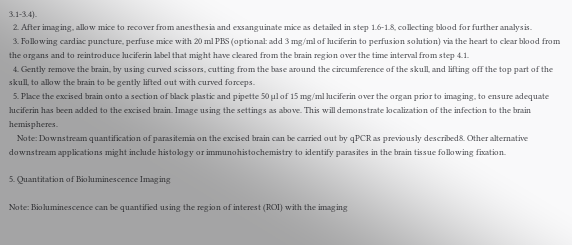3.1-3.4).
  2. After imaging, allow mice to recover from anesthesia and exsanguinate mice as detailed in step 1.6-1.8, collecting blood for further analysis.
  3. Following cardiac puncture, perfuse mice with 20 ml PBS (optional: add 3 mg/ml of luciferin to perfusion solution) via the heart to clear blood from the organs and to reintroduce luciferin label that might have cleared from the brain region over the time interval from step 4.1.
  4. Gently remove the brain, by using curved scissors, cutting from the base around the circumference of the skull, and lifting off the top part of the skull, to allow the brain to be gently lifted out with curved forceps.
  5. Place the excised brain onto a section of black plastic and pipette 50 µl of 15 mg/ml luciferin over the organ prior to imaging, to ensure adequate luciferin has been added to the excised brain. Image using the settings as above. This will demonstrate localization of the infection to the brain hemispheres.
    Note: Downstream quantification of parasitemia on the excised brain can be carried out by qPCR as previously described8. Other alternative downstream applications might include histology or immunohistochemistry to identify parasites in the brain tissue following fixation.

5. Quantitation of Bioluminescence Imaging

Note: Bioluminescence can be quantified using the region of interest (ROI) with the imaging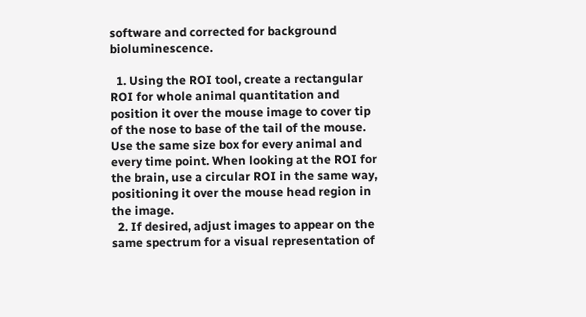software and corrected for background bioluminescence.

  1. Using the ROI tool, create a rectangular ROI for whole animal quantitation and position it over the mouse image to cover tip of the nose to base of the tail of the mouse. Use the same size box for every animal and every time point. When looking at the ROI for the brain, use a circular ROI in the same way, positioning it over the mouse head region in the image.
  2. If desired, adjust images to appear on the same spectrum for a visual representation of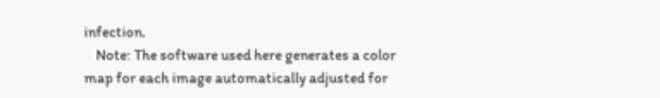infection.
    Note: The software used here generates a color map for each image automatically adjusted for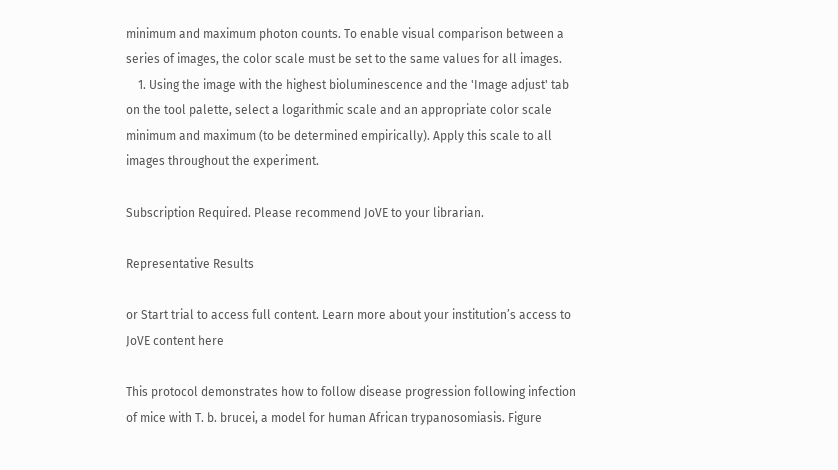minimum and maximum photon counts. To enable visual comparison between a series of images, the color scale must be set to the same values for all images.
    1. Using the image with the highest bioluminescence and the 'Image adjust' tab on the tool palette, select a logarithmic scale and an appropriate color scale minimum and maximum (to be determined empirically). Apply this scale to all images throughout the experiment.

Subscription Required. Please recommend JoVE to your librarian.

Representative Results

or Start trial to access full content. Learn more about your institution’s access to JoVE content here

This protocol demonstrates how to follow disease progression following infection of mice with T. b. brucei, a model for human African trypanosomiasis. Figure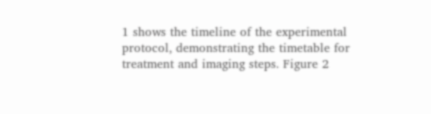1 shows the timeline of the experimental protocol, demonstrating the timetable for treatment and imaging steps. Figure 2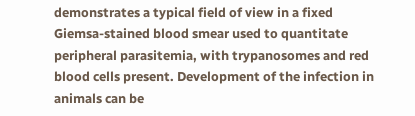demonstrates a typical field of view in a fixed Giemsa-stained blood smear used to quantitate peripheral parasitemia, with trypanosomes and red blood cells present. Development of the infection in animals can be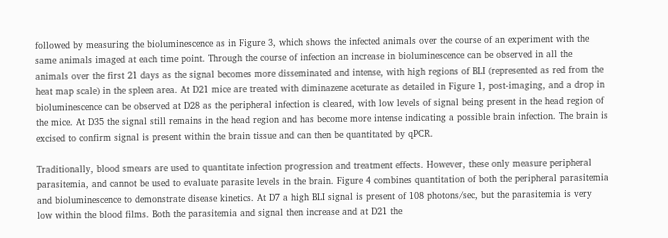followed by measuring the bioluminescence as in Figure 3, which shows the infected animals over the course of an experiment with the same animals imaged at each time point. Through the course of infection an increase in bioluminescence can be observed in all the animals over the first 21 days as the signal becomes more disseminated and intense, with high regions of BLI (represented as red from the heat map scale) in the spleen area. At D21 mice are treated with diminazene aceturate as detailed in Figure 1, post-imaging, and a drop in bioluminescence can be observed at D28 as the peripheral infection is cleared, with low levels of signal being present in the head region of the mice. At D35 the signal still remains in the head region and has become more intense indicating a possible brain infection. The brain is excised to confirm signal is present within the brain tissue and can then be quantitated by qPCR.

Traditionally, blood smears are used to quantitate infection progression and treatment effects. However, these only measure peripheral parasitemia, and cannot be used to evaluate parasite levels in the brain. Figure 4 combines quantitation of both the peripheral parasitemia and bioluminescence to demonstrate disease kinetics. At D7 a high BLI signal is present of 108 photons/sec, but the parasitemia is very low within the blood films. Both the parasitemia and signal then increase and at D21 the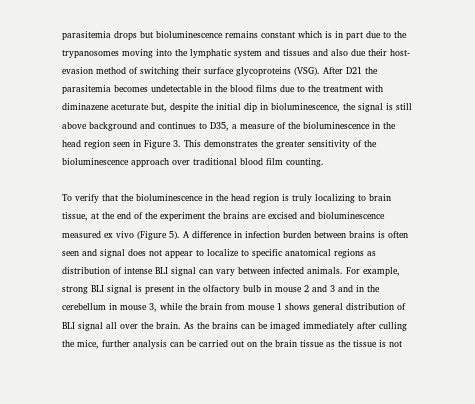parasitemia drops but bioluminescence remains constant which is in part due to the trypanosomes moving into the lymphatic system and tissues and also due their host-evasion method of switching their surface glycoproteins (VSG). After D21 the parasitemia becomes undetectable in the blood films due to the treatment with diminazene aceturate but, despite the initial dip in bioluminescence, the signal is still above background and continues to D35, a measure of the bioluminescence in the head region seen in Figure 3. This demonstrates the greater sensitivity of the bioluminescence approach over traditional blood film counting.

To verify that the bioluminescence in the head region is truly localizing to brain tissue, at the end of the experiment the brains are excised and bioluminescence measured ex vivo (Figure 5). A difference in infection burden between brains is often seen and signal does not appear to localize to specific anatomical regions as distribution of intense BLI signal can vary between infected animals. For example, strong BLI signal is present in the olfactory bulb in mouse 2 and 3 and in the cerebellum in mouse 3, while the brain from mouse 1 shows general distribution of BLI signal all over the brain. As the brains can be imaged immediately after culling the mice, further analysis can be carried out on the brain tissue as the tissue is not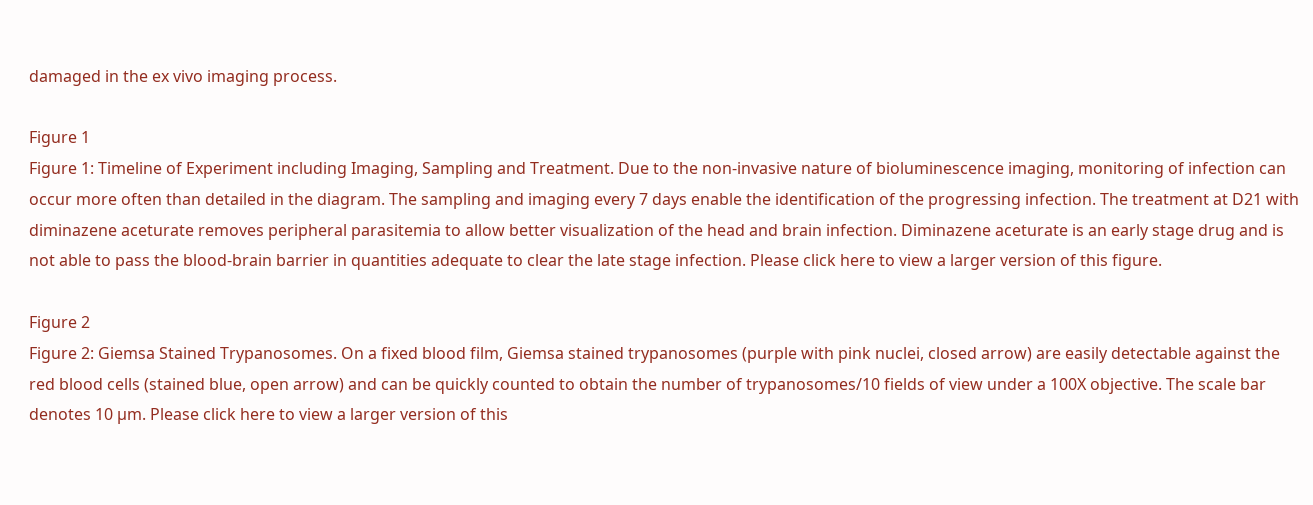damaged in the ex vivo imaging process.

Figure 1
Figure 1: Timeline of Experiment including Imaging, Sampling and Treatment. Due to the non-invasive nature of bioluminescence imaging, monitoring of infection can occur more often than detailed in the diagram. The sampling and imaging every 7 days enable the identification of the progressing infection. The treatment at D21 with diminazene aceturate removes peripheral parasitemia to allow better visualization of the head and brain infection. Diminazene aceturate is an early stage drug and is not able to pass the blood-brain barrier in quantities adequate to clear the late stage infection. Please click here to view a larger version of this figure.

Figure 2
Figure 2: Giemsa Stained Trypanosomes. On a fixed blood film, Giemsa stained trypanosomes (purple with pink nuclei, closed arrow) are easily detectable against the red blood cells (stained blue, open arrow) and can be quickly counted to obtain the number of trypanosomes/10 fields of view under a 100X objective. The scale bar denotes 10 µm. Please click here to view a larger version of this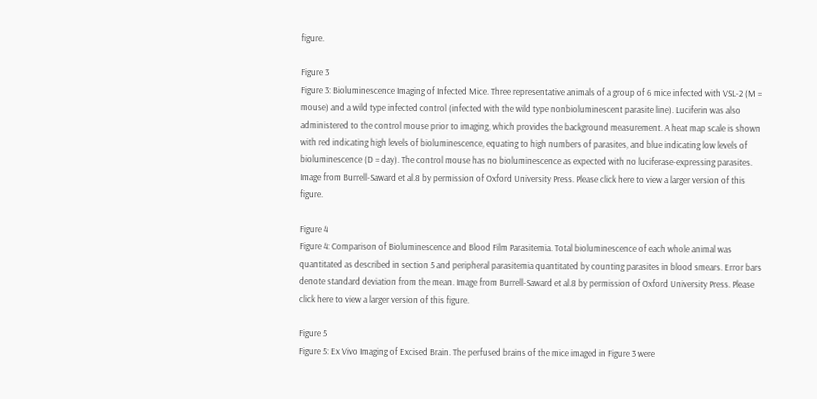figure.

Figure 3
Figure 3: Bioluminescence Imaging of Infected Mice. Three representative animals of a group of 6 mice infected with VSL-2 (M = mouse) and a wild type infected control (infected with the wild type nonbioluminescent parasite line). Luciferin was also administered to the control mouse prior to imaging, which provides the background measurement. A heat map scale is shown with red indicating high levels of bioluminescence, equating to high numbers of parasites, and blue indicating low levels of bioluminescence (D = day). The control mouse has no bioluminescence as expected with no luciferase-expressing parasites. Image from Burrell-Saward et al.8 by permission of Oxford University Press. Please click here to view a larger version of this figure.

Figure 4
Figure 4: Comparison of Bioluminescence and Blood Film Parasitemia. Total bioluminescence of each whole animal was quantitated as described in section 5 and peripheral parasitemia quantitated by counting parasites in blood smears. Error bars denote standard deviation from the mean. Image from Burrell-Saward et al.8 by permission of Oxford University Press. Please click here to view a larger version of this figure.

Figure 5
Figure 5: Ex Vivo Imaging of Excised Brain. The perfused brains of the mice imaged in Figure 3 were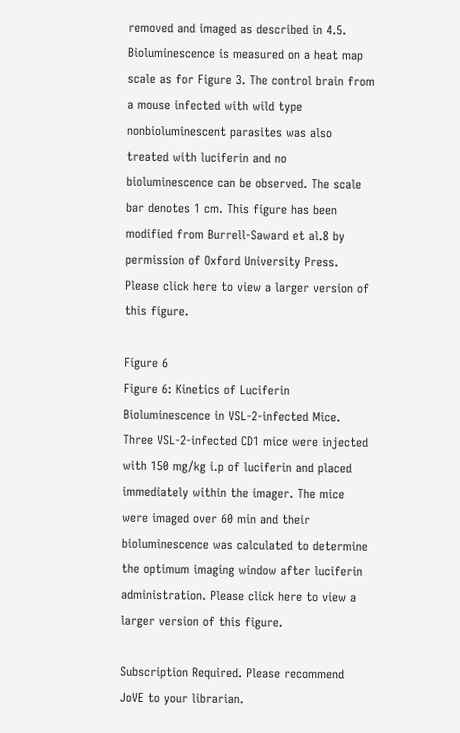removed and imaged as described in 4.5. Bioluminescence is measured on a heat map scale as for Figure 3. The control brain from a mouse infected with wild type nonbioluminescent parasites was also treated with luciferin and no bioluminescence can be observed. The scale bar denotes 1 cm. This figure has been modified from Burrell-Saward et al.8 by permission of Oxford University Press. Please click here to view a larger version of this figure.

Figure 6
Figure 6: Kinetics of Luciferin Bioluminescence in VSL-2-infected Mice. Three VSL-2-infected CD1 mice were injected with 150 mg/kg i.p of luciferin and placed immediately within the imager. The mice were imaged over 60 min and their bioluminescence was calculated to determine the optimum imaging window after luciferin administration. Please click here to view a larger version of this figure.

Subscription Required. Please recommend JoVE to your librarian.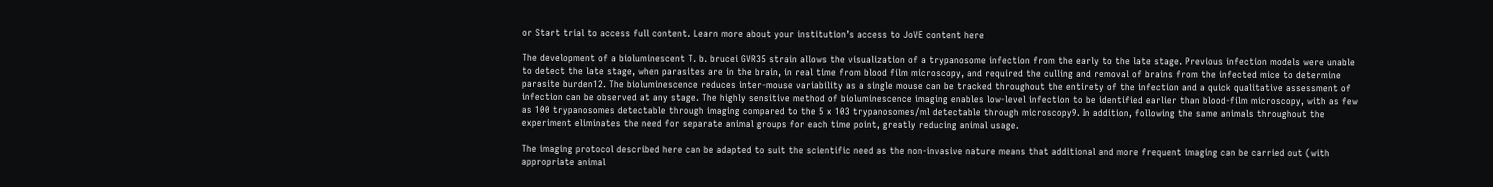or Start trial to access full content. Learn more about your institution’s access to JoVE content here

The development of a bioluminescent T. b. brucei GVR35 strain allows the visualization of a trypanosome infection from the early to the late stage. Previous infection models were unable to detect the late stage, when parasites are in the brain, in real time from blood film microscopy, and required the culling and removal of brains from the infected mice to determine parasite burden12. The bioluminescence reduces inter-mouse variability as a single mouse can be tracked throughout the entirety of the infection and a quick qualitative assessment of infection can be observed at any stage. The highly sensitive method of bioluminescence imaging enables low-level infection to be identified earlier than blood-film microscopy, with as few as 100 trypanosomes detectable through imaging compared to the 5 x 103 trypanosomes/ml detectable through microscopy9. In addition, following the same animals throughout the experiment eliminates the need for separate animal groups for each time point, greatly reducing animal usage.

The imaging protocol described here can be adapted to suit the scientific need as the non-invasive nature means that additional and more frequent imaging can be carried out (with appropriate animal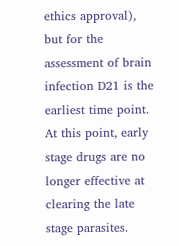ethics approval), but for the assessment of brain infection D21 is the earliest time point. At this point, early stage drugs are no longer effective at clearing the late stage parasites.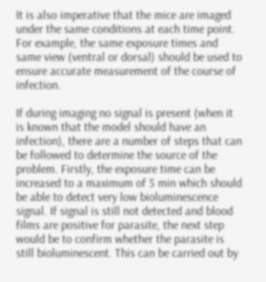It is also imperative that the mice are imaged under the same conditions at each time point. For example, the same exposure times and same view (ventral or dorsal) should be used to ensure accurate measurement of the course of infection.

If during imaging no signal is present (when it is known that the model should have an infection), there are a number of steps that can be followed to determine the source of the problem. Firstly, the exposure time can be increased to a maximum of 5 min which should be able to detect very low bioluminescence signal. If signal is still not detected and blood films are positive for parasite, the next step would be to confirm whether the parasite is still bioluminescent. This can be carried out by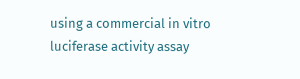using a commercial in vitro luciferase activity assay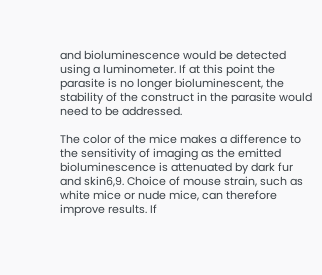and bioluminescence would be detected using a luminometer. If at this point the parasite is no longer bioluminescent, the stability of the construct in the parasite would need to be addressed.

The color of the mice makes a difference to the sensitivity of imaging as the emitted bioluminescence is attenuated by dark fur and skin6,9. Choice of mouse strain, such as white mice or nude mice, can therefore improve results. If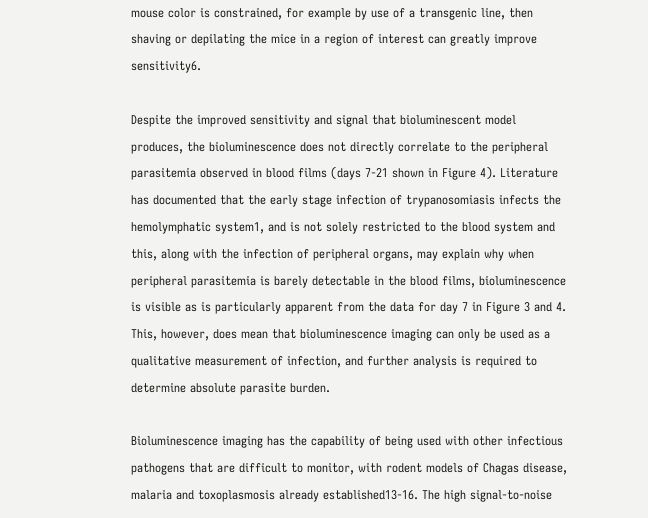mouse color is constrained, for example by use of a transgenic line, then shaving or depilating the mice in a region of interest can greatly improve sensitivity6.

Despite the improved sensitivity and signal that bioluminescent model produces, the bioluminescence does not directly correlate to the peripheral parasitemia observed in blood films (days 7-21 shown in Figure 4). Literature has documented that the early stage infection of trypanosomiasis infects the hemolymphatic system1, and is not solely restricted to the blood system and this, along with the infection of peripheral organs, may explain why when peripheral parasitemia is barely detectable in the blood films, bioluminescence is visible as is particularly apparent from the data for day 7 in Figure 3 and 4. This, however, does mean that bioluminescence imaging can only be used as a qualitative measurement of infection, and further analysis is required to determine absolute parasite burden.

Bioluminescence imaging has the capability of being used with other infectious pathogens that are difficult to monitor, with rodent models of Chagas disease, malaria and toxoplasmosis already established13-16. The high signal-to-noise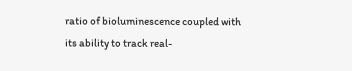ratio of bioluminescence coupled with its ability to track real-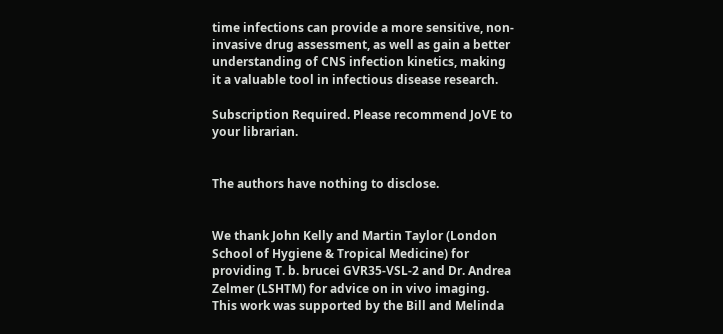time infections can provide a more sensitive, non-invasive drug assessment, as well as gain a better understanding of CNS infection kinetics, making it a valuable tool in infectious disease research.

Subscription Required. Please recommend JoVE to your librarian.


The authors have nothing to disclose.


We thank John Kelly and Martin Taylor (London School of Hygiene & Tropical Medicine) for providing T. b. brucei GVR35-VSL-2 and Dr. Andrea Zelmer (LSHTM) for advice on in vivo imaging. This work was supported by the Bill and Melinda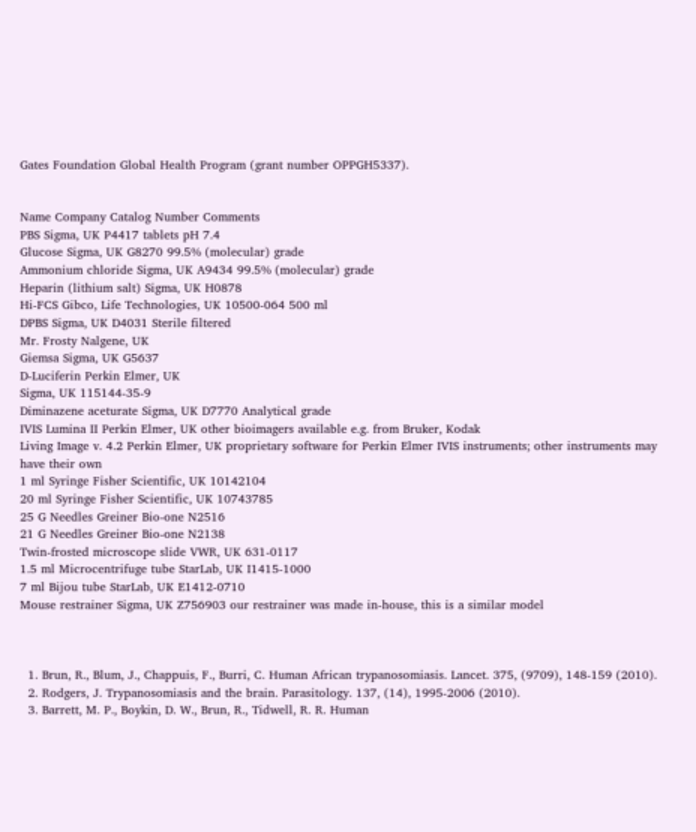Gates Foundation Global Health Program (grant number OPPGH5337).


Name Company Catalog Number Comments
PBS Sigma, UK P4417 tablets pH 7.4
Glucose Sigma, UK G8270 99.5% (molecular) grade
Ammonium chloride Sigma, UK A9434 99.5% (molecular) grade
Heparin (lithium salt) Sigma, UK H0878
Hi-FCS Gibco, Life Technologies, UK 10500-064 500 ml
DPBS Sigma, UK D4031 Sterile filtered
Mr. Frosty Nalgene, UK
Giemsa Sigma, UK G5637
D-Luciferin Perkin Elmer, UK
Sigma, UK 115144-35-9
Diminazene aceturate Sigma, UK D7770 Analytical grade
IVIS Lumina II Perkin Elmer, UK other bioimagers available e.g. from Bruker, Kodak
Living Image v. 4.2 Perkin Elmer, UK proprietary software for Perkin Elmer IVIS instruments; other instruments may have their own
1 ml Syringe Fisher Scientific, UK 10142104
20 ml Syringe Fisher Scientific, UK 10743785
25 G Needles Greiner Bio-one N2516
21 G Needles Greiner Bio-one N2138
Twin-frosted microscope slide VWR, UK 631-0117
1.5 ml Microcentrifuge tube StarLab, UK I1415-1000
7 ml Bijou tube StarLab, UK E1412-0710
Mouse restrainer Sigma, UK Z756903 our restrainer was made in-house, this is a similar model



  1. Brun, R., Blum, J., Chappuis, F., Burri, C. Human African trypanosomiasis. Lancet. 375, (9709), 148-159 (2010).
  2. Rodgers, J. Trypanosomiasis and the brain. Parasitology. 137, (14), 1995-2006 (2010).
  3. Barrett, M. P., Boykin, D. W., Brun, R., Tidwell, R. R. Human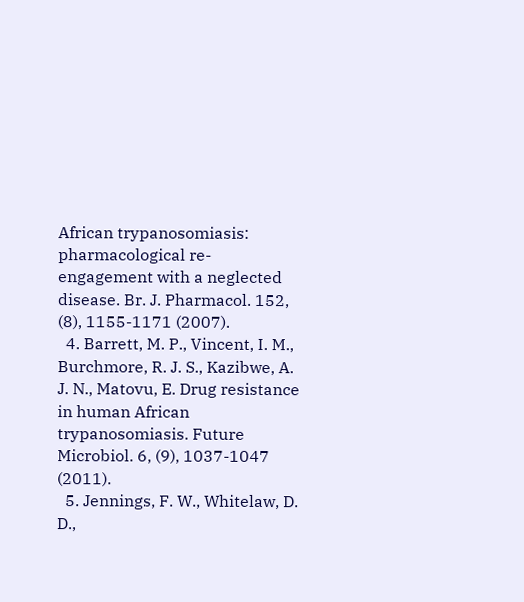African trypanosomiasis: pharmacological re-engagement with a neglected disease. Br. J. Pharmacol. 152, (8), 1155-1171 (2007).
  4. Barrett, M. P., Vincent, I. M., Burchmore, R. J. S., Kazibwe, A. J. N., Matovu, E. Drug resistance in human African trypanosomiasis. Future Microbiol. 6, (9), 1037-1047 (2011).
  5. Jennings, F. W., Whitelaw, D. D.,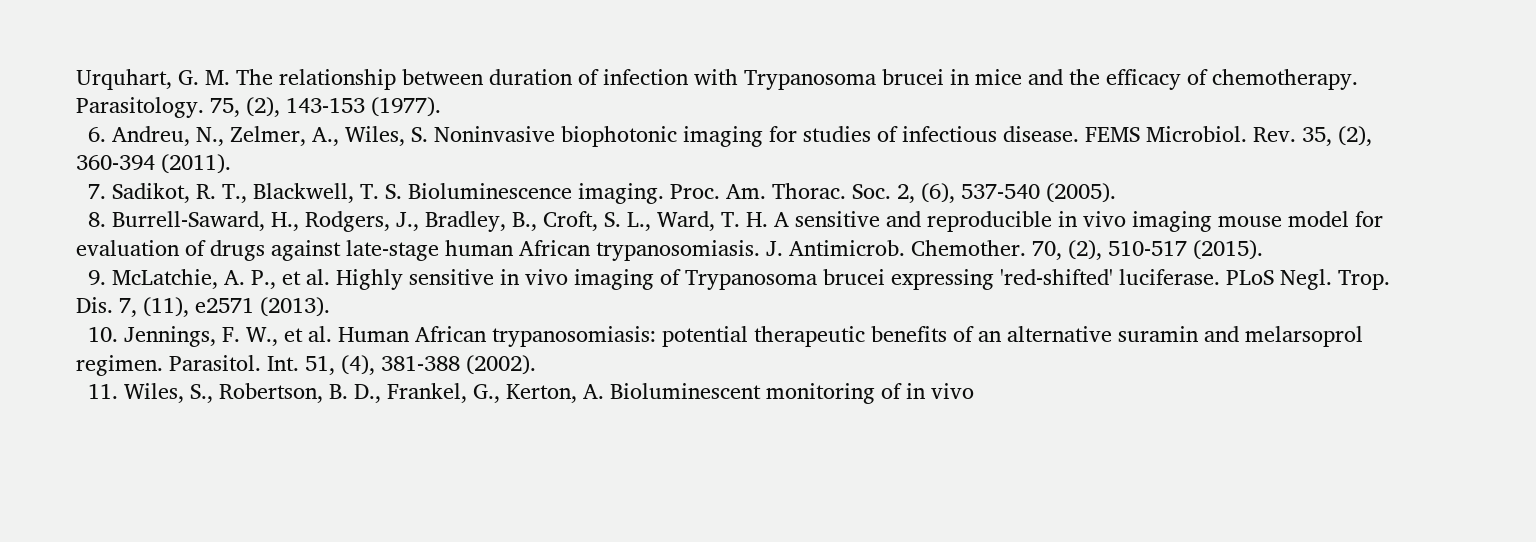Urquhart, G. M. The relationship between duration of infection with Trypanosoma brucei in mice and the efficacy of chemotherapy. Parasitology. 75, (2), 143-153 (1977).
  6. Andreu, N., Zelmer, A., Wiles, S. Noninvasive biophotonic imaging for studies of infectious disease. FEMS Microbiol. Rev. 35, (2), 360-394 (2011).
  7. Sadikot, R. T., Blackwell, T. S. Bioluminescence imaging. Proc. Am. Thorac. Soc. 2, (6), 537-540 (2005).
  8. Burrell-Saward, H., Rodgers, J., Bradley, B., Croft, S. L., Ward, T. H. A sensitive and reproducible in vivo imaging mouse model for evaluation of drugs against late-stage human African trypanosomiasis. J. Antimicrob. Chemother. 70, (2), 510-517 (2015).
  9. McLatchie, A. P., et al. Highly sensitive in vivo imaging of Trypanosoma brucei expressing 'red-shifted' luciferase. PLoS Negl. Trop. Dis. 7, (11), e2571 (2013).
  10. Jennings, F. W., et al. Human African trypanosomiasis: potential therapeutic benefits of an alternative suramin and melarsoprol regimen. Parasitol. Int. 51, (4), 381-388 (2002).
  11. Wiles, S., Robertson, B. D., Frankel, G., Kerton, A. Bioluminescent monitoring of in vivo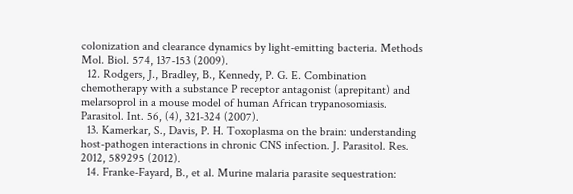colonization and clearance dynamics by light-emitting bacteria. Methods Mol. Biol. 574, 137-153 (2009).
  12. Rodgers, J., Bradley, B., Kennedy, P. G. E. Combination chemotherapy with a substance P receptor antagonist (aprepitant) and melarsoprol in a mouse model of human African trypanosomiasis. Parasitol. Int. 56, (4), 321-324 (2007).
  13. Kamerkar, S., Davis, P. H. Toxoplasma on the brain: understanding host-pathogen interactions in chronic CNS infection. J. Parasitol. Res. 2012, 589295 (2012).
  14. Franke-Fayard, B., et al. Murine malaria parasite sequestration: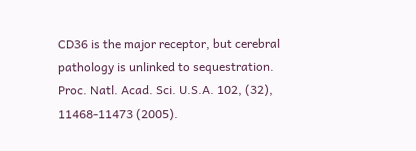CD36 is the major receptor, but cerebral pathology is unlinked to sequestration. Proc. Natl. Acad. Sci. U.S.A. 102, (32), 11468-11473 (2005).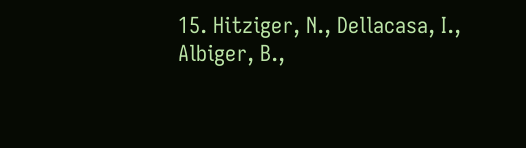15. Hitziger, N., Dellacasa, I., Albiger, B.,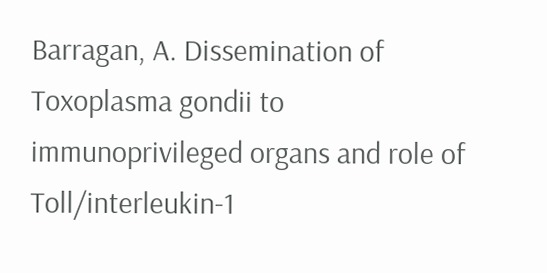Barragan, A. Dissemination of Toxoplasma gondii to immunoprivileged organs and role of Toll/interleukin-1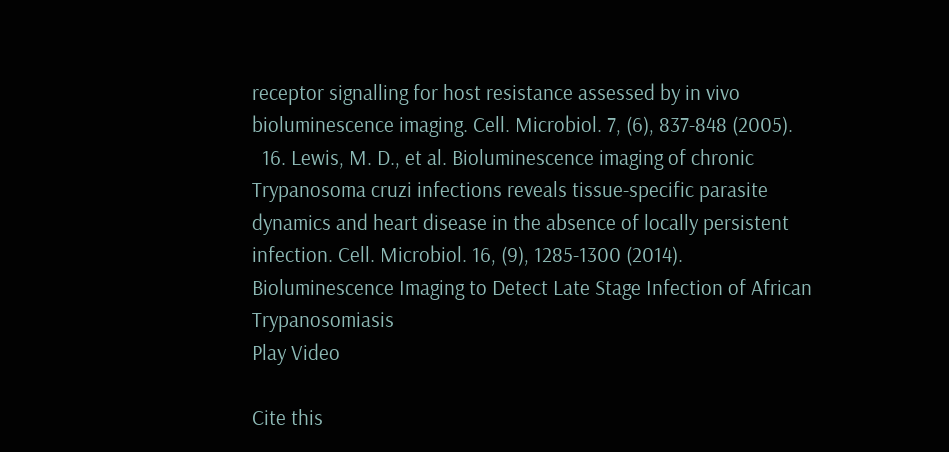receptor signalling for host resistance assessed by in vivo bioluminescence imaging. Cell. Microbiol. 7, (6), 837-848 (2005).
  16. Lewis, M. D., et al. Bioluminescence imaging of chronic Trypanosoma cruzi infections reveals tissue-specific parasite dynamics and heart disease in the absence of locally persistent infection. Cell. Microbiol. 16, (9), 1285-1300 (2014).
Bioluminescence Imaging to Detect Late Stage Infection of African Trypanosomiasis
Play Video

Cite this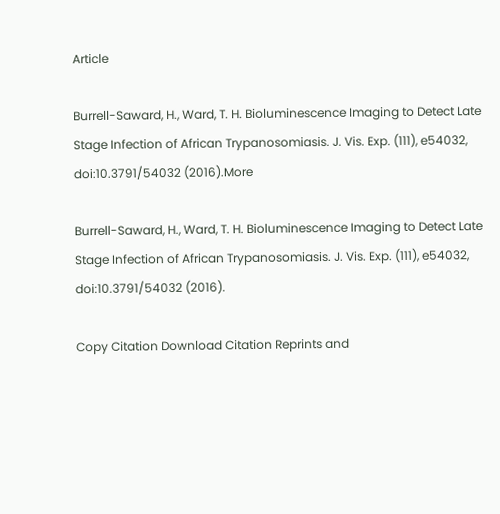Article

Burrell-Saward, H., Ward, T. H. Bioluminescence Imaging to Detect Late Stage Infection of African Trypanosomiasis. J. Vis. Exp. (111), e54032, doi:10.3791/54032 (2016).More

Burrell-Saward, H., Ward, T. H. Bioluminescence Imaging to Detect Late Stage Infection of African Trypanosomiasis. J. Vis. Exp. (111), e54032, doi:10.3791/54032 (2016).

Copy Citation Download Citation Reprints and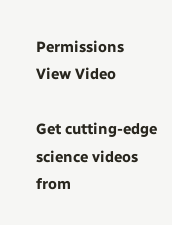Permissions
View Video

Get cutting-edge science videos from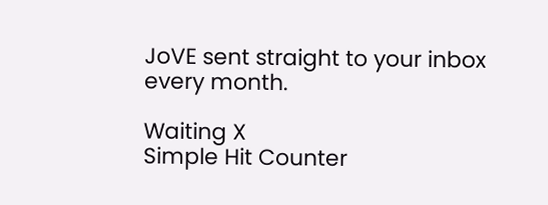JoVE sent straight to your inbox every month.

Waiting X
Simple Hit Counter